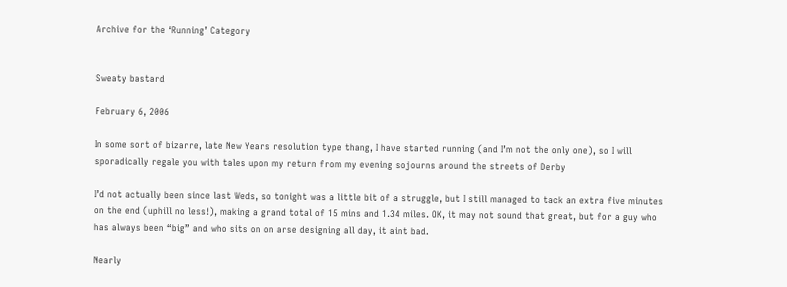Archive for the ‘Running’ Category


Sweaty bastard

February 6, 2006

In some sort of bizarre, late New Years resolution type thang, I have started running (and I’m not the only one), so I will sporadically regale you with tales upon my return from my evening sojourns around the streets of Derby

I’d not actually been since last Weds, so tonight was a little bit of a struggle, but I still managed to tack an extra five minutes on the end (uphill no less!), making a grand total of 15 mins and 1.34 miles. OK, it may not sound that great, but for a guy who has always been “big” and who sits on on arse designing all day, it aint bad.

Nearly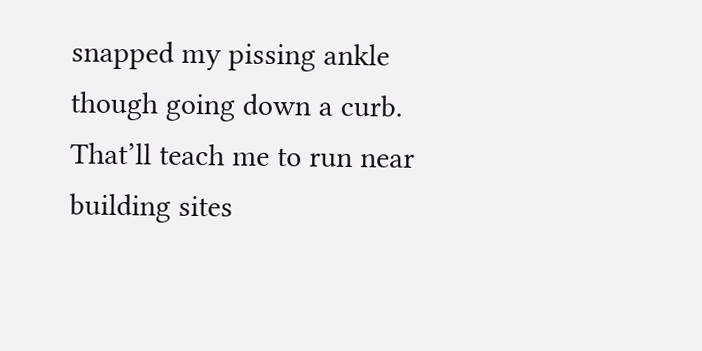snapped my pissing ankle though going down a curb. That’ll teach me to run near building sites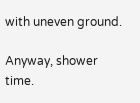with uneven ground.

Anyway, shower time.